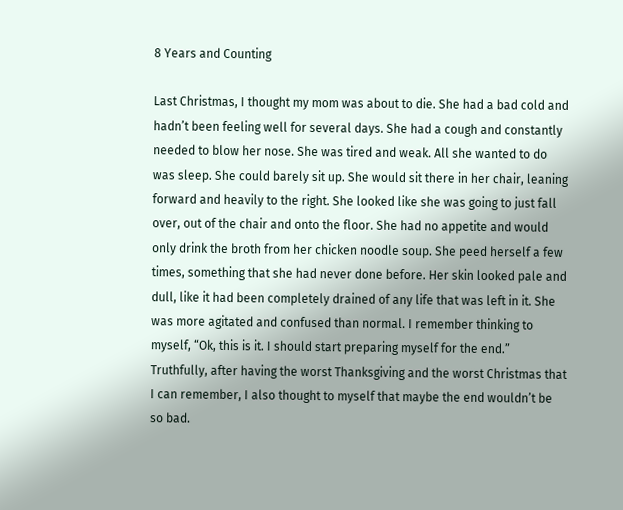8 Years and Counting

Last Christmas, I thought my mom was about to die. She had a bad cold and hadn’t been feeling well for several days. She had a cough and constantly needed to blow her nose. She was tired and weak. All she wanted to do was sleep. She could barely sit up. She would sit there in her chair, leaning forward and heavily to the right. She looked like she was going to just fall over, out of the chair and onto the floor. She had no appetite and would only drink the broth from her chicken noodle soup. She peed herself a few times, something that she had never done before. Her skin looked pale and dull, like it had been completely drained of any life that was left in it. She was more agitated and confused than normal. I remember thinking to myself, “Ok, this is it. I should start preparing myself for the end.” Truthfully, after having the worst Thanksgiving and the worst Christmas that I can remember, I also thought to myself that maybe the end wouldn’t be so bad.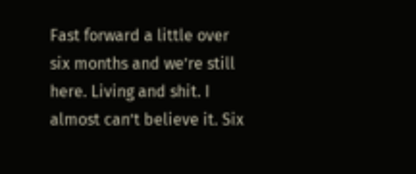Fast forward a little over six months and we’re still here. Living and shit. I almost can’t believe it. Six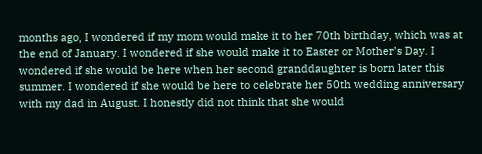months ago, I wondered if my mom would make it to her 70th birthday, which was at the end of January. I wondered if she would make it to Easter or Mother’s Day. I wondered if she would be here when her second granddaughter is born later this summer. I wondered if she would be here to celebrate her 50th wedding anniversary with my dad in August. I honestly did not think that she would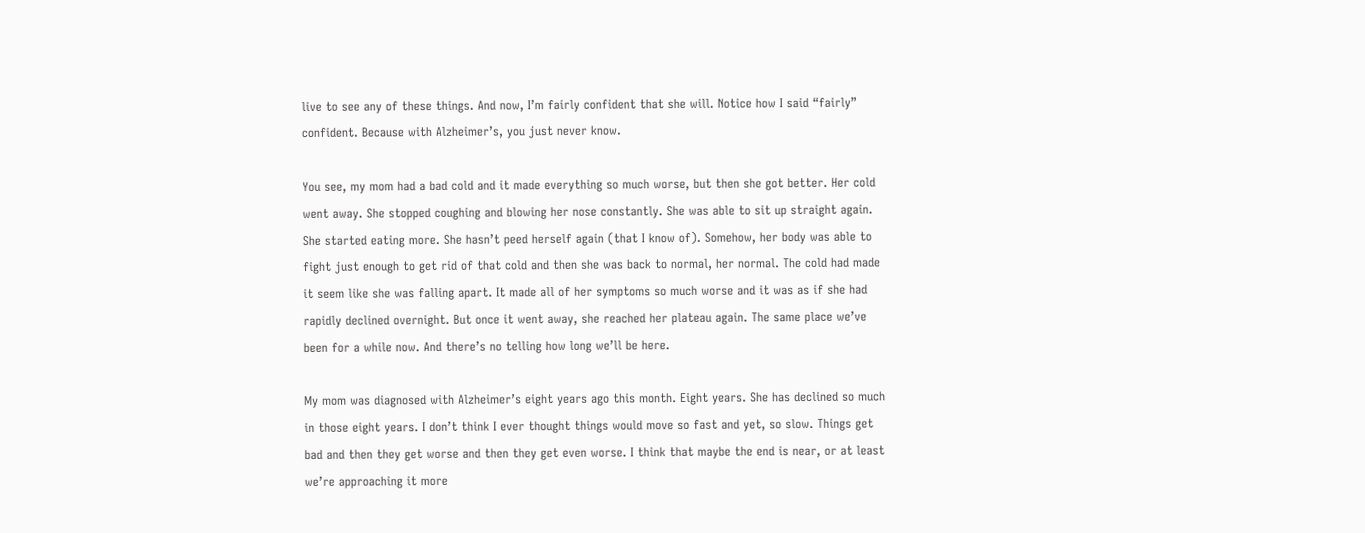live to see any of these things. And now, I’m fairly confident that she will. Notice how I said “fairly” confident. Because with Alzheimer’s, you just never know.

You see, my mom had a bad cold and it made everything so much worse, but then she got better. Her cold went away. She stopped coughing and blowing her nose constantly. She was able to sit up straight again. She started eating more. She hasn’t peed herself again (that I know of). Somehow, her body was able to fight just enough to get rid of that cold and then she was back to normal, her normal. The cold had made it seem like she was falling apart. It made all of her symptoms so much worse and it was as if she had rapidly declined overnight. But once it went away, she reached her plateau again. The same place we’ve been for a while now. And there’s no telling how long we’ll be here.

My mom was diagnosed with Alzheimer’s eight years ago this month. Eight years. She has declined so much in those eight years. I don’t think I ever thought things would move so fast and yet, so slow. Things get bad and then they get worse and then they get even worse. I think that maybe the end is near, or at least we’re approaching it more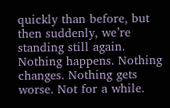quickly than before, but then suddenly, we’re standing still again. Nothing happens. Nothing changes. Nothing gets worse. Not for a while.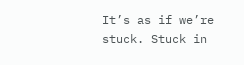It’s as if we’re stuck. Stuck in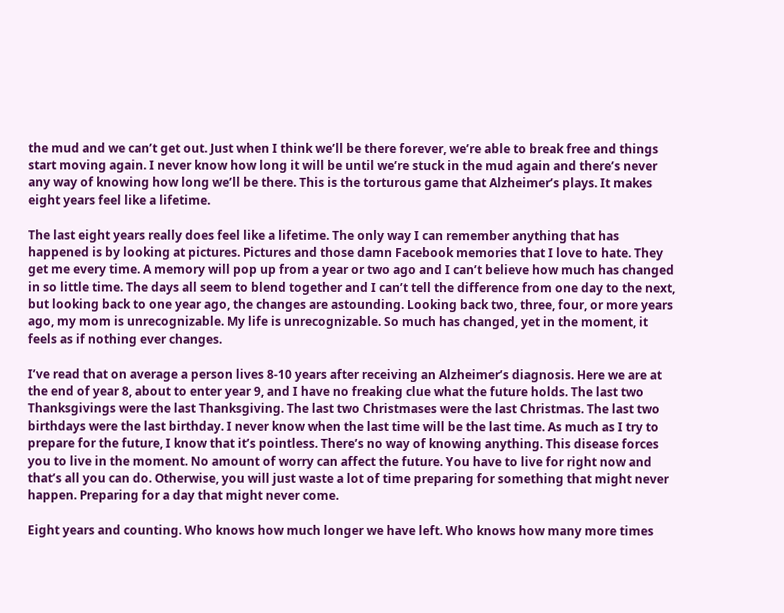the mud and we can’t get out. Just when I think we’ll be there forever, we’re able to break free and things start moving again. I never know how long it will be until we’re stuck in the mud again and there’s never any way of knowing how long we’ll be there. This is the torturous game that Alzheimer’s plays. It makes eight years feel like a lifetime.

The last eight years really does feel like a lifetime. The only way I can remember anything that has happened is by looking at pictures. Pictures and those damn Facebook memories that I love to hate. They get me every time. A memory will pop up from a year or two ago and I can’t believe how much has changed in so little time. The days all seem to blend together and I can’t tell the difference from one day to the next, but looking back to one year ago, the changes are astounding. Looking back two, three, four, or more years ago, my mom is unrecognizable. My life is unrecognizable. So much has changed, yet in the moment, it feels as if nothing ever changes.

I’ve read that on average a person lives 8-10 years after receiving an Alzheimer’s diagnosis. Here we are at the end of year 8, about to enter year 9, and I have no freaking clue what the future holds. The last two Thanksgivings were the last Thanksgiving. The last two Christmases were the last Christmas. The last two birthdays were the last birthday. I never know when the last time will be the last time. As much as I try to prepare for the future, I know that it’s pointless. There’s no way of knowing anything. This disease forces you to live in the moment. No amount of worry can affect the future. You have to live for right now and that’s all you can do. Otherwise, you will just waste a lot of time preparing for something that might never happen. Preparing for a day that might never come.

Eight years and counting. Who knows how much longer we have left. Who knows how many more times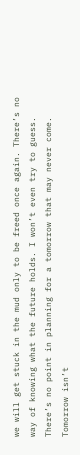we will get stuck in the mud only to be freed once again. There’s no way of knowing what the future holds. I won’t even try to guess. There’s no point in planning for a tomorrow that may never come. Tomorrow isn’t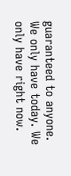guaranteed to anyone. We only have today. We only have right now.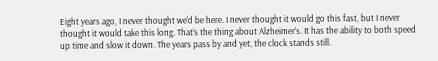Eight years ago, I never thought we’d be here. I never thought it would go this fast, but I never thought it would take this long. That’s the thing about Alzheimer’s. It has the ability to both speed up time and slow it down. The years pass by and yet, the clock stands still.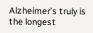Alzheimer’s truly is the longest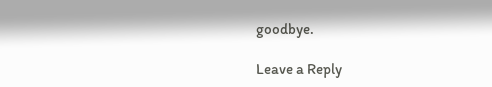goodbye.

Leave a Reply